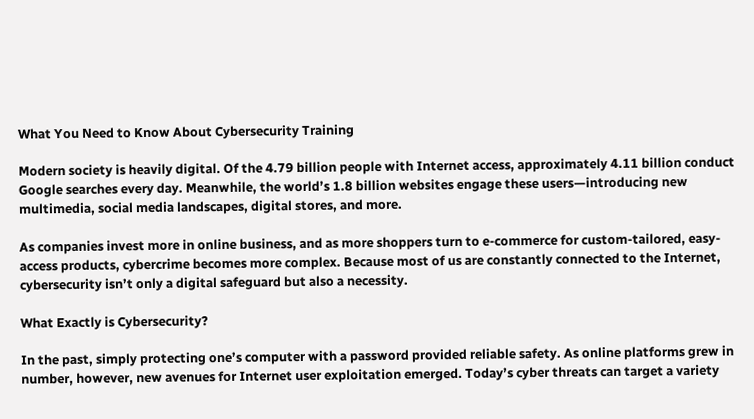What You Need to Know About Cybersecurity Training

Modern society is heavily digital. Of the 4.79 billion people with Internet access, approximately 4.11 billion conduct Google searches every day. Meanwhile, the world’s 1.8 billion websites engage these users—introducing new multimedia, social media landscapes, digital stores, and more.

As companies invest more in online business, and as more shoppers turn to e-commerce for custom-tailored, easy-access products, cybercrime becomes more complex. Because most of us are constantly connected to the Internet, cybersecurity isn’t only a digital safeguard but also a necessity.

What Exactly is Cybersecurity?

In the past, simply protecting one’s computer with a password provided reliable safety. As online platforms grew in number, however, new avenues for Internet user exploitation emerged. Today’s cyber threats can target a variety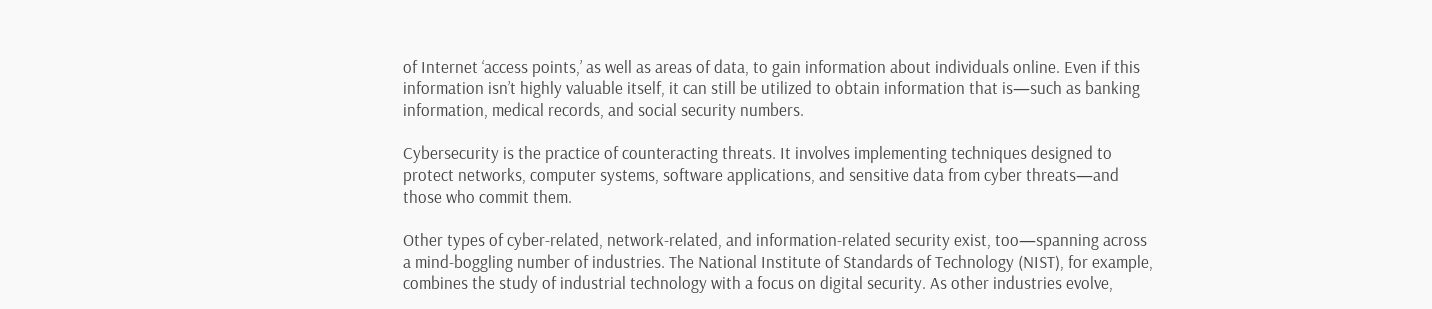of Internet ‘access points,’ as well as areas of data, to gain information about individuals online. Even if this information isn’t highly valuable itself, it can still be utilized to obtain information that is—such as banking information, medical records, and social security numbers.

Cybersecurity is the practice of counteracting threats. It involves implementing techniques designed to protect networks, computer systems, software applications, and sensitive data from cyber threats—and those who commit them.

Other types of cyber-related, network-related, and information-related security exist, too—spanning across a mind-boggling number of industries. The National Institute of Standards of Technology (NIST), for example, combines the study of industrial technology with a focus on digital security. As other industries evolve,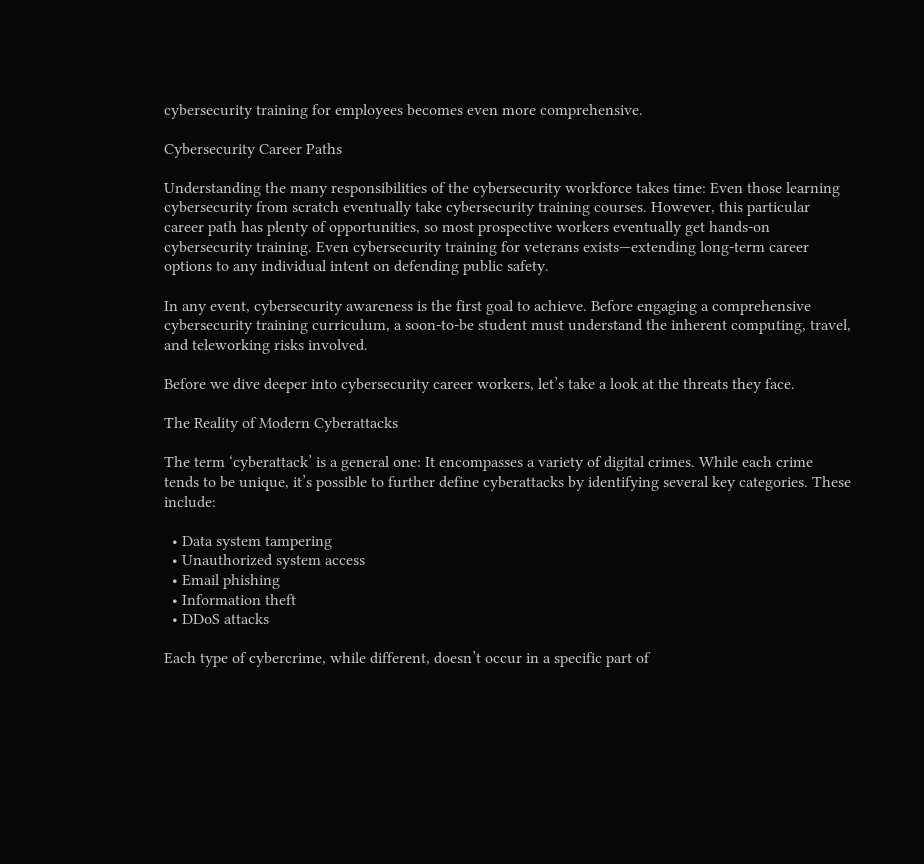cybersecurity training for employees becomes even more comprehensive.

Cybersecurity Career Paths

Understanding the many responsibilities of the cybersecurity workforce takes time: Even those learning cybersecurity from scratch eventually take cybersecurity training courses. However, this particular career path has plenty of opportunities, so most prospective workers eventually get hands-on cybersecurity training. Even cybersecurity training for veterans exists—extending long-term career options to any individual intent on defending public safety.

In any event, cybersecurity awareness is the first goal to achieve. Before engaging a comprehensive cybersecurity training curriculum, a soon-to-be student must understand the inherent computing, travel, and teleworking risks involved.

Before we dive deeper into cybersecurity career workers, let’s take a look at the threats they face.

The Reality of Modern Cyberattacks

The term ‘cyberattack’ is a general one: It encompasses a variety of digital crimes. While each crime tends to be unique, it’s possible to further define cyberattacks by identifying several key categories. These include:

  • Data system tampering
  • Unauthorized system access
  • Email phishing
  • Information theft
  • DDoS attacks

Each type of cybercrime, while different, doesn’t occur in a specific part of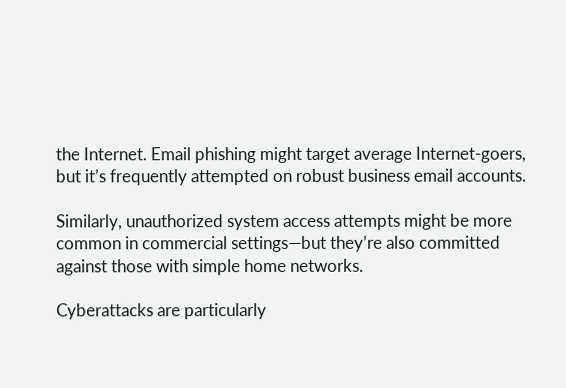the Internet. Email phishing might target average Internet-goers, but it’s frequently attempted on robust business email accounts.

Similarly, unauthorized system access attempts might be more common in commercial settings—but they’re also committed against those with simple home networks.

Cyberattacks are particularly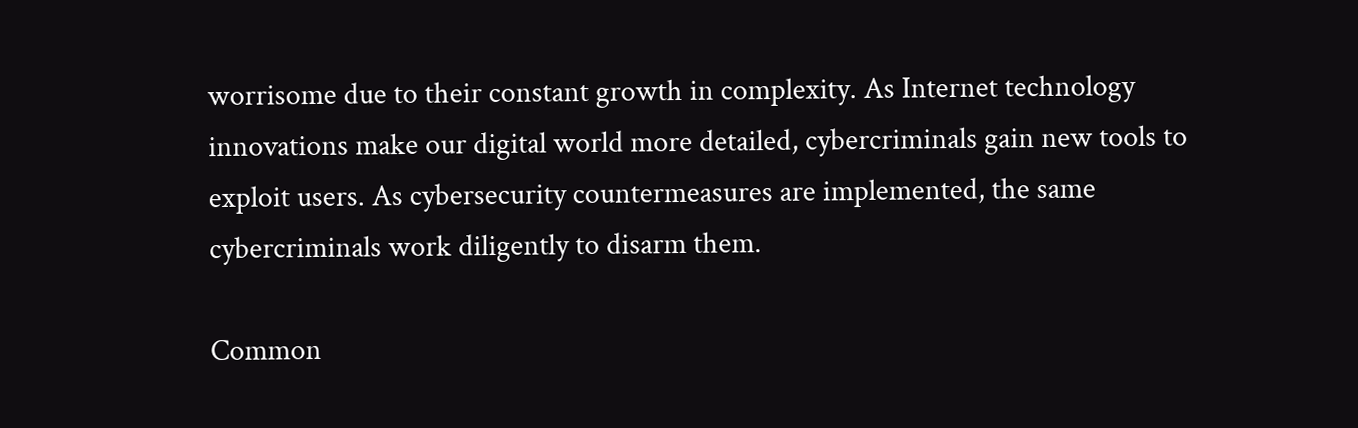worrisome due to their constant growth in complexity. As Internet technology innovations make our digital world more detailed, cybercriminals gain new tools to exploit users. As cybersecurity countermeasures are implemented, the same cybercriminals work diligently to disarm them.

Common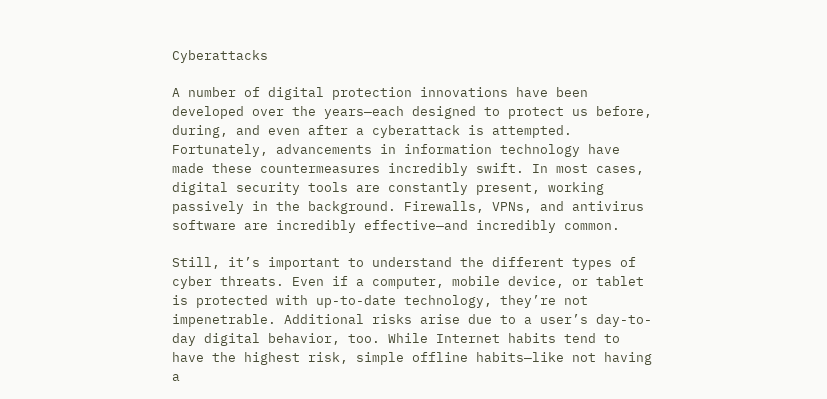Cyberattacks

A number of digital protection innovations have been developed over the years—each designed to protect us before, during, and even after a cyberattack is attempted. Fortunately, advancements in information technology have made these countermeasures incredibly swift. In most cases, digital security tools are constantly present, working passively in the background. Firewalls, VPNs, and antivirus software are incredibly effective—and incredibly common.

Still, it’s important to understand the different types of cyber threats. Even if a computer, mobile device, or tablet is protected with up-to-date technology, they’re not impenetrable. Additional risks arise due to a user’s day-to-day digital behavior, too. While Internet habits tend to have the highest risk, simple offline habits—like not having a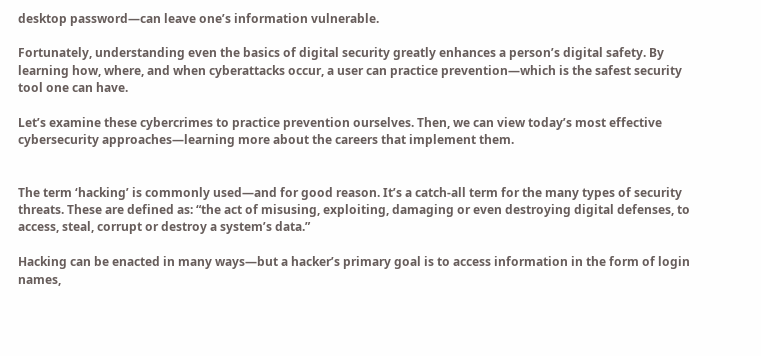desktop password—can leave one’s information vulnerable.

Fortunately, understanding even the basics of digital security greatly enhances a person’s digital safety. By learning how, where, and when cyberattacks occur, a user can practice prevention—which is the safest security tool one can have.

Let’s examine these cybercrimes to practice prevention ourselves. Then, we can view today’s most effective cybersecurity approaches—learning more about the careers that implement them.


The term ‘hacking’ is commonly used—and for good reason. It’s a catch-all term for the many types of security threats. These are defined as: “the act of misusing, exploiting, damaging or even destroying digital defenses, to access, steal, corrupt or destroy a system’s data.”

Hacking can be enacted in many ways—but a hacker’s primary goal is to access information in the form of login names,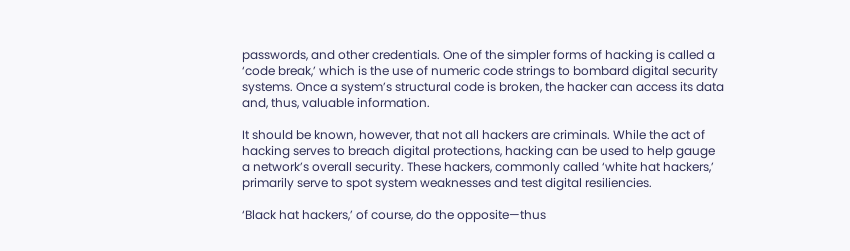passwords, and other credentials. One of the simpler forms of hacking is called a ‘code break,’ which is the use of numeric code strings to bombard digital security systems. Once a system’s structural code is broken, the hacker can access its data and, thus, valuable information.

It should be known, however, that not all hackers are criminals. While the act of hacking serves to breach digital protections, hacking can be used to help gauge a network’s overall security. These hackers, commonly called ‘white hat hackers,’ primarily serve to spot system weaknesses and test digital resiliencies.

‘Black hat hackers,’ of course, do the opposite—thus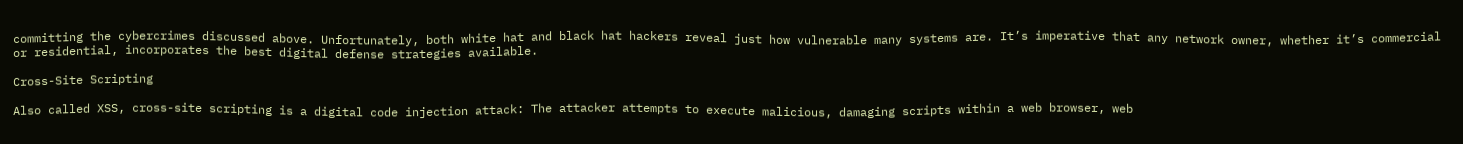committing the cybercrimes discussed above. Unfortunately, both white hat and black hat hackers reveal just how vulnerable many systems are. It’s imperative that any network owner, whether it’s commercial or residential, incorporates the best digital defense strategies available.

Cross-Site Scripting

Also called XSS, cross-site scripting is a digital code injection attack: The attacker attempts to execute malicious, damaging scripts within a web browser, web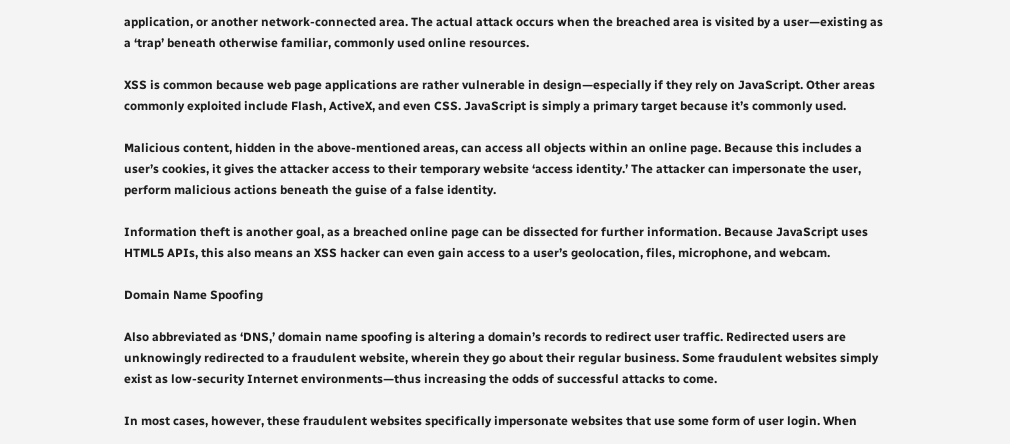application, or another network-connected area. The actual attack occurs when the breached area is visited by a user—existing as a ‘trap’ beneath otherwise familiar, commonly used online resources.

XSS is common because web page applications are rather vulnerable in design—especially if they rely on JavaScript. Other areas commonly exploited include Flash, ActiveX, and even CSS. JavaScript is simply a primary target because it’s commonly used.

Malicious content, hidden in the above-mentioned areas, can access all objects within an online page. Because this includes a user’s cookies, it gives the attacker access to their temporary website ‘access identity.’ The attacker can impersonate the user, perform malicious actions beneath the guise of a false identity.

Information theft is another goal, as a breached online page can be dissected for further information. Because JavaScript uses HTML5 APIs, this also means an XSS hacker can even gain access to a user’s geolocation, files, microphone, and webcam.

Domain Name Spoofing

Also abbreviated as ‘DNS,’ domain name spoofing is altering a domain’s records to redirect user traffic. Redirected users are unknowingly redirected to a fraudulent website, wherein they go about their regular business. Some fraudulent websites simply exist as low-security Internet environments—thus increasing the odds of successful attacks to come.

In most cases, however, these fraudulent websites specifically impersonate websites that use some form of user login. When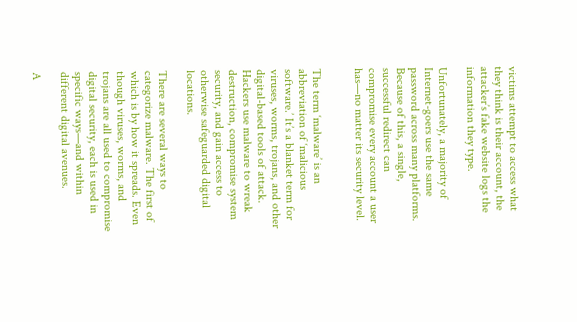victims attempt to access what they think is their account, the attacker’s fake website logs the information they type.

Unfortunately, a majority of Internet-goers use the same password across many platforms. Because of this, a single, successful redirect can compromise every account a user has—no matter its security level.


The term ‘malware’ is an abbreviation of ‘malicious software.’ It’s a blanket term for viruses, worms, trojans, and other digital-based tools of attack. Hackers use malware to wreak destruction, compromise system security, and gain access to otherwise safeguarded digital locations.

There are several ways to categorize malware. The first of which is by how it spreads. Even though viruses, worms, and trojans are all used to compromise digital security, each is used in specific ways—and within different digital avenues.

A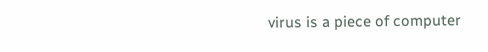virus is a piece of computer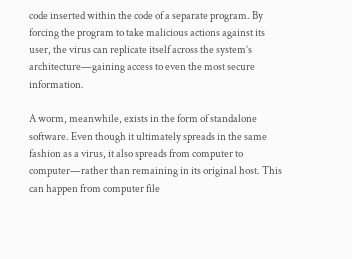code inserted within the code of a separate program. By forcing the program to take malicious actions against its user, the virus can replicate itself across the system’s architecture—gaining access to even the most secure information.

A worm, meanwhile, exists in the form of standalone software. Even though it ultimately spreads in the same fashion as a virus, it also spreads from computer to computer—rather than remaining in its original host. This can happen from computer file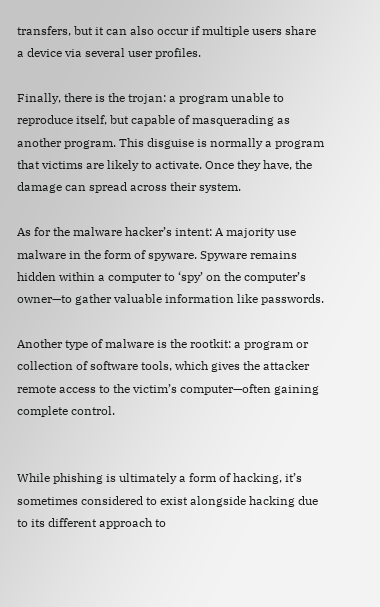transfers, but it can also occur if multiple users share a device via several user profiles.

Finally, there is the trojan: a program unable to reproduce itself, but capable of masquerading as another program. This disguise is normally a program that victims are likely to activate. Once they have, the damage can spread across their system.

As for the malware hacker’s intent: A majority use malware in the form of spyware. Spyware remains hidden within a computer to ‘spy’ on the computer’s owner—to gather valuable information like passwords.

Another type of malware is the rootkit: a program or collection of software tools, which gives the attacker remote access to the victim’s computer—often gaining complete control.


While phishing is ultimately a form of hacking, it’s sometimes considered to exist alongside hacking due to its different approach to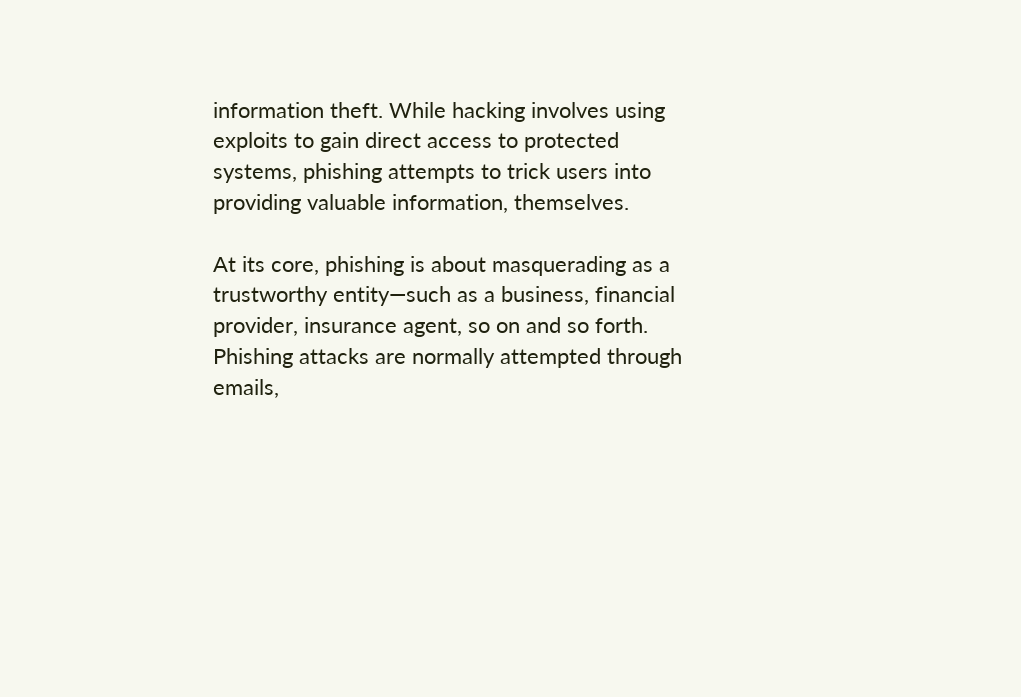information theft. While hacking involves using exploits to gain direct access to protected systems, phishing attempts to trick users into providing valuable information, themselves.

At its core, phishing is about masquerading as a trustworthy entity—such as a business, financial provider, insurance agent, so on and so forth. Phishing attacks are normally attempted through emails,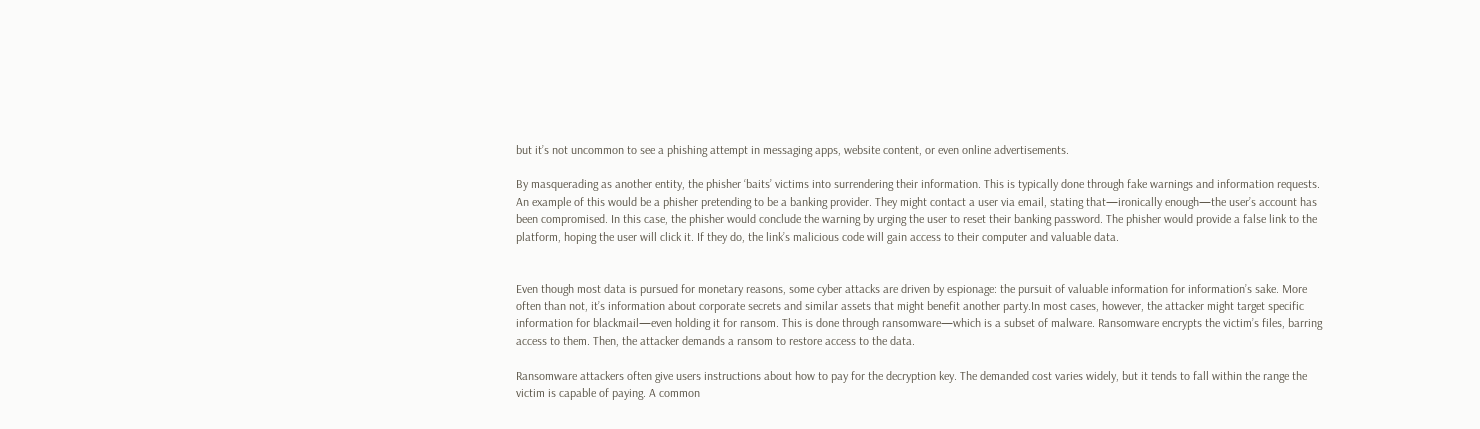but it’s not uncommon to see a phishing attempt in messaging apps, website content, or even online advertisements.

By masquerading as another entity, the phisher ‘baits’ victims into surrendering their information. This is typically done through fake warnings and information requests. An example of this would be a phisher pretending to be a banking provider. They might contact a user via email, stating that—ironically enough—the user’s account has been compromised. In this case, the phisher would conclude the warning by urging the user to reset their banking password. The phisher would provide a false link to the platform, hoping the user will click it. If they do, the link’s malicious code will gain access to their computer and valuable data.


Even though most data is pursued for monetary reasons, some cyber attacks are driven by espionage: the pursuit of valuable information for information’s sake. More often than not, it’s information about corporate secrets and similar assets that might benefit another party.In most cases, however, the attacker might target specific information for blackmail—even holding it for ransom. This is done through ransomware—which is a subset of malware. Ransomware encrypts the victim’s files, barring access to them. Then, the attacker demands a ransom to restore access to the data.

Ransomware attackers often give users instructions about how to pay for the decryption key. The demanded cost varies widely, but it tends to fall within the range the victim is capable of paying. A common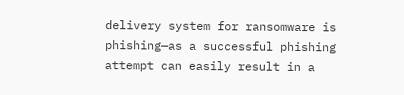delivery system for ransomware is phishing—as a successful phishing attempt can easily result in a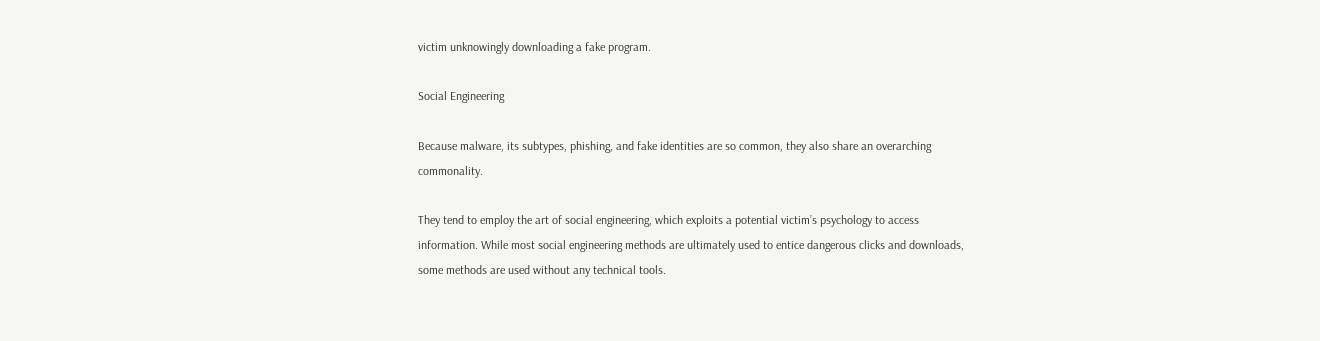victim unknowingly downloading a fake program.

Social Engineering

Because malware, its subtypes, phishing, and fake identities are so common, they also share an overarching commonality.

They tend to employ the art of social engineering, which exploits a potential victim’s psychology to access information. While most social engineering methods are ultimately used to entice dangerous clicks and downloads, some methods are used without any technical tools.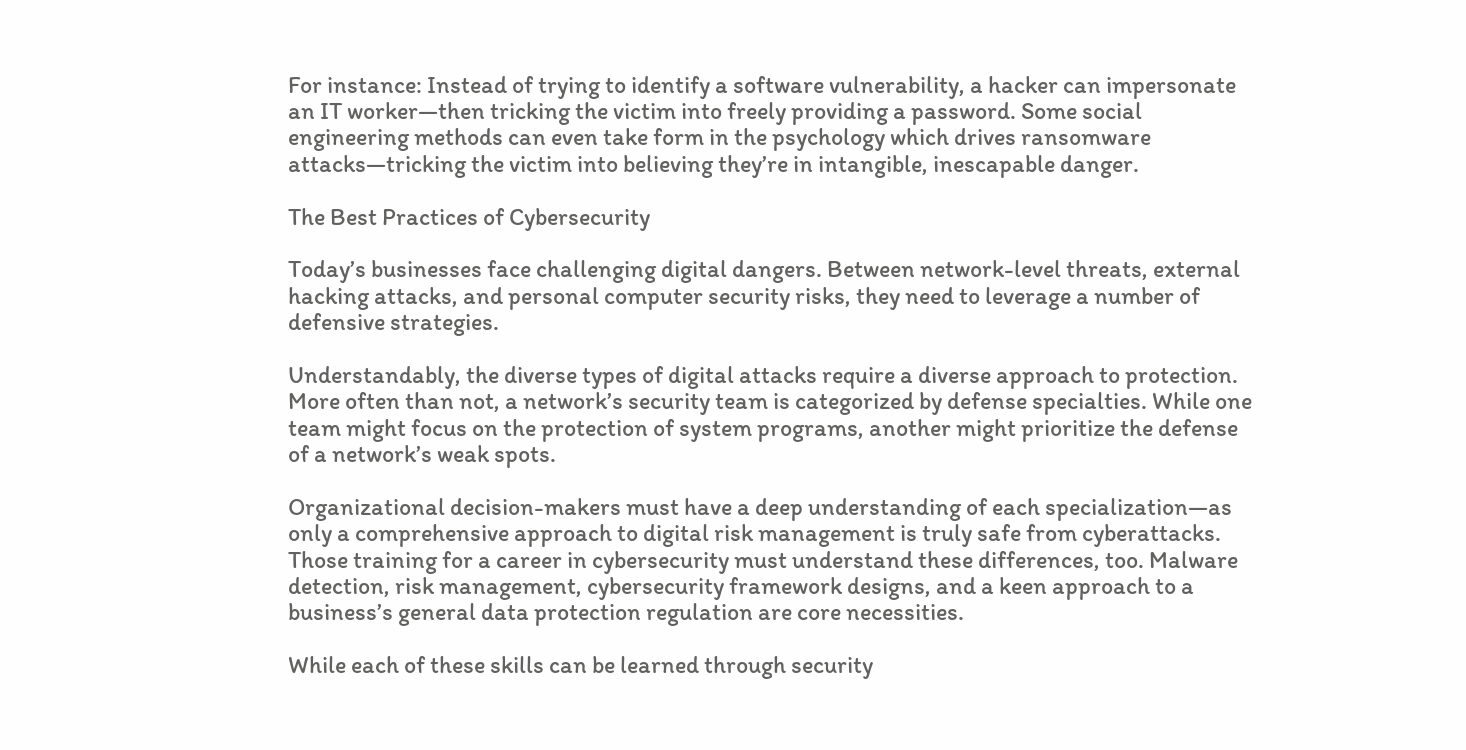For instance: Instead of trying to identify a software vulnerability, a hacker can impersonate an IT worker—then tricking the victim into freely providing a password. Some social engineering methods can even take form in the psychology which drives ransomware attacks—tricking the victim into believing they’re in intangible, inescapable danger.

The Best Practices of Cybersecurity

Today’s businesses face challenging digital dangers. Between network-level threats, external hacking attacks, and personal computer security risks, they need to leverage a number of defensive strategies.

Understandably, the diverse types of digital attacks require a diverse approach to protection. More often than not, a network’s security team is categorized by defense specialties. While one team might focus on the protection of system programs, another might prioritize the defense of a network’s weak spots.

Organizational decision-makers must have a deep understanding of each specialization—as only a comprehensive approach to digital risk management is truly safe from cyberattacks. Those training for a career in cybersecurity must understand these differences, too. Malware detection, risk management, cybersecurity framework designs, and a keen approach to a business’s general data protection regulation are core necessities.

While each of these skills can be learned through security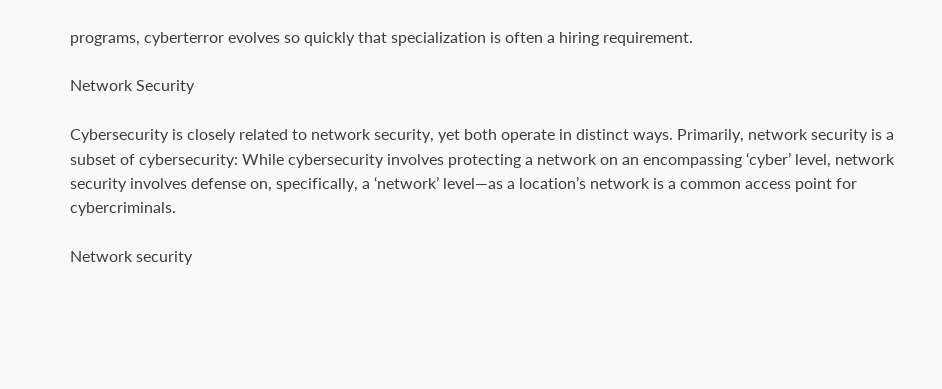programs, cyberterror evolves so quickly that specialization is often a hiring requirement.

Network Security

Cybersecurity is closely related to network security, yet both operate in distinct ways. Primarily, network security is a subset of cybersecurity: While cybersecurity involves protecting a network on an encompassing ‘cyber’ level, network security involves defense on, specifically, a ‘network’ level—as a location’s network is a common access point for cybercriminals.

Network security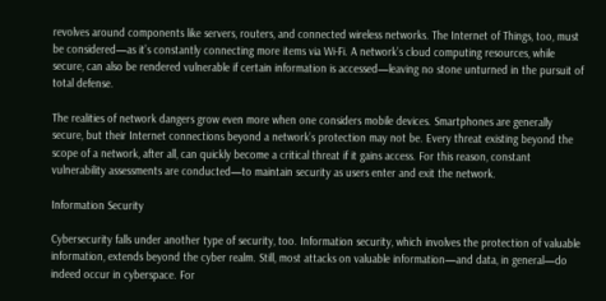revolves around components like servers, routers, and connected wireless networks. The Internet of Things, too, must be considered—as it’s constantly connecting more items via Wi-Fi. A network’s cloud computing resources, while secure, can also be rendered vulnerable if certain information is accessed—leaving no stone unturned in the pursuit of total defense.

The realities of network dangers grow even more when one considers mobile devices. Smartphones are generally secure, but their Internet connections beyond a network’s protection may not be. Every threat existing beyond the scope of a network, after all, can quickly become a critical threat if it gains access. For this reason, constant vulnerability assessments are conducted—to maintain security as users enter and exit the network.

Information Security

Cybersecurity falls under another type of security, too. Information security, which involves the protection of valuable information, extends beyond the cyber realm. Still, most attacks on valuable information—and data, in general—do indeed occur in cyberspace. For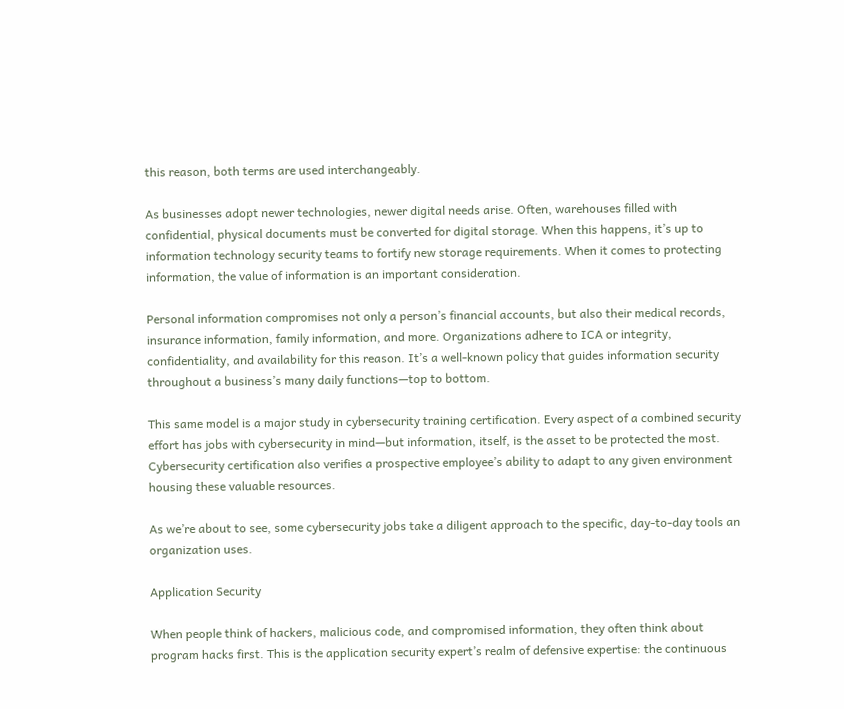this reason, both terms are used interchangeably.

As businesses adopt newer technologies, newer digital needs arise. Often, warehouses filled with confidential, physical documents must be converted for digital storage. When this happens, it’s up to information technology security teams to fortify new storage requirements. When it comes to protecting information, the value of information is an important consideration.

Personal information compromises not only a person’s financial accounts, but also their medical records, insurance information, family information, and more. Organizations adhere to ICA or integrity, confidentiality, and availability for this reason. It’s a well-known policy that guides information security throughout a business’s many daily functions—top to bottom.

This same model is a major study in cybersecurity training certification. Every aspect of a combined security effort has jobs with cybersecurity in mind—but information, itself, is the asset to be protected the most. Cybersecurity certification also verifies a prospective employee’s ability to adapt to any given environment housing these valuable resources.

As we’re about to see, some cybersecurity jobs take a diligent approach to the specific, day-to-day tools an organization uses.

Application Security

When people think of hackers, malicious code, and compromised information, they often think about program hacks first. This is the application security expert’s realm of defensive expertise: the continuous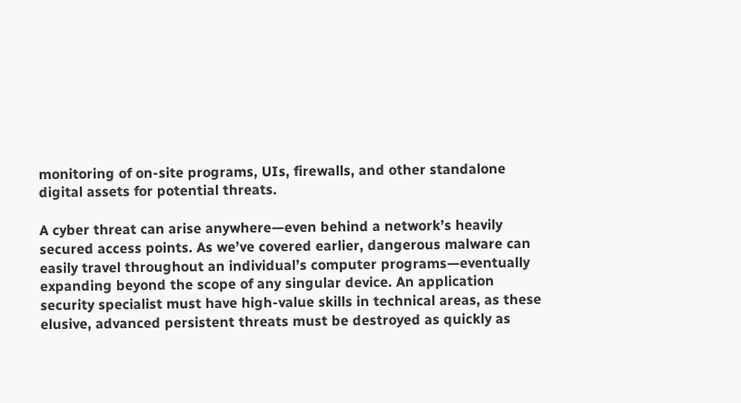monitoring of on-site programs, UIs, firewalls, and other standalone digital assets for potential threats.

A cyber threat can arise anywhere—even behind a network’s heavily secured access points. As we’ve covered earlier, dangerous malware can easily travel throughout an individual’s computer programs—eventually expanding beyond the scope of any singular device. An application security specialist must have high-value skills in technical areas, as these elusive, advanced persistent threats must be destroyed as quickly as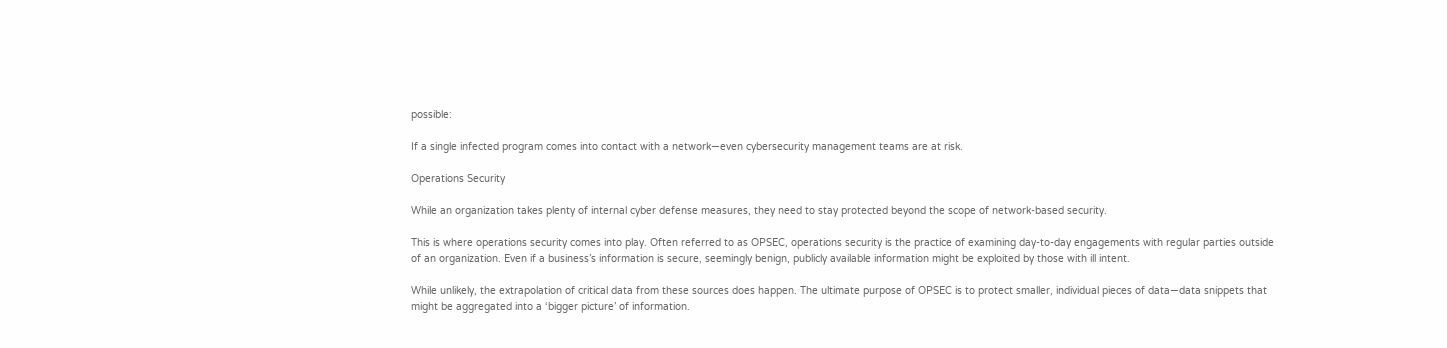possible:

If a single infected program comes into contact with a network—even cybersecurity management teams are at risk.

Operations Security

While an organization takes plenty of internal cyber defense measures, they need to stay protected beyond the scope of network-based security.

This is where operations security comes into play. Often referred to as OPSEC, operations security is the practice of examining day-to-day engagements with regular parties outside of an organization. Even if a business’s information is secure, seemingly benign, publicly available information might be exploited by those with ill intent.

While unlikely, the extrapolation of critical data from these sources does happen. The ultimate purpose of OPSEC is to protect smaller, individual pieces of data—data snippets that might be aggregated into a ‘bigger picture’ of information.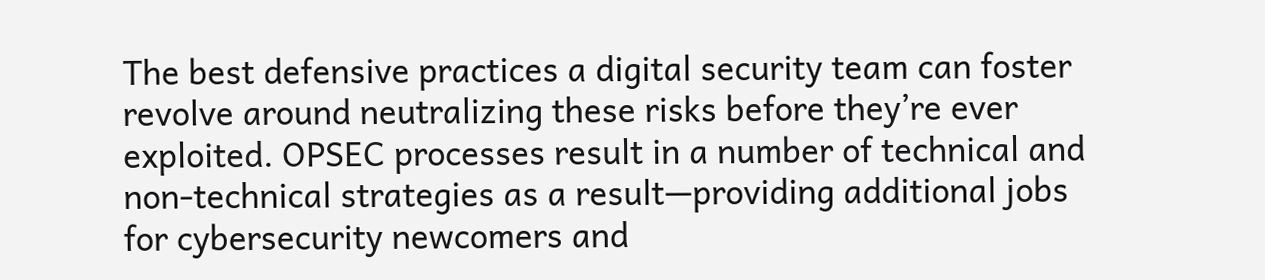The best defensive practices a digital security team can foster revolve around neutralizing these risks before they’re ever exploited. OPSEC processes result in a number of technical and non-technical strategies as a result—providing additional jobs for cybersecurity newcomers and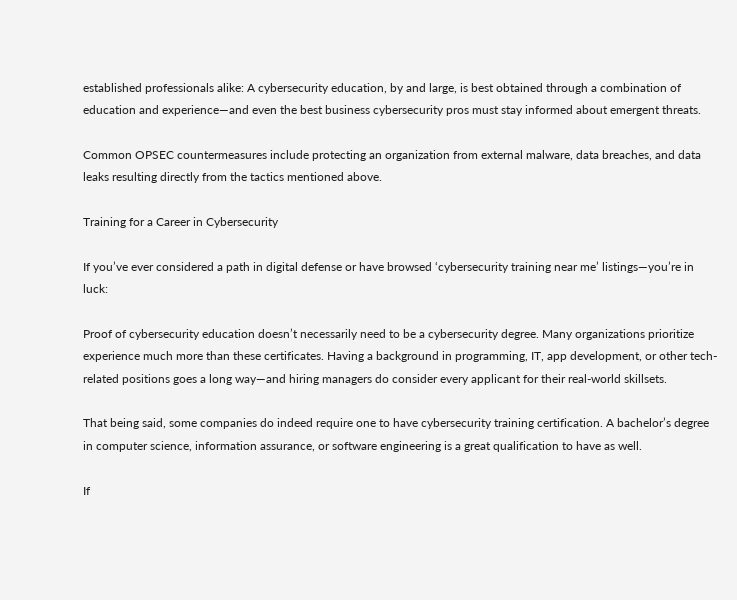established professionals alike: A cybersecurity education, by and large, is best obtained through a combination of education and experience—and even the best business cybersecurity pros must stay informed about emergent threats.

Common OPSEC countermeasures include protecting an organization from external malware, data breaches, and data leaks resulting directly from the tactics mentioned above.

Training for a Career in Cybersecurity

If you’ve ever considered a path in digital defense or have browsed ‘cybersecurity training near me’ listings—you’re in luck:

Proof of cybersecurity education doesn’t necessarily need to be a cybersecurity degree. Many organizations prioritize experience much more than these certificates. Having a background in programming, IT, app development, or other tech-related positions goes a long way—and hiring managers do consider every applicant for their real-world skillsets.

That being said, some companies do indeed require one to have cybersecurity training certification. A bachelor’s degree in computer science, information assurance, or software engineering is a great qualification to have as well.

If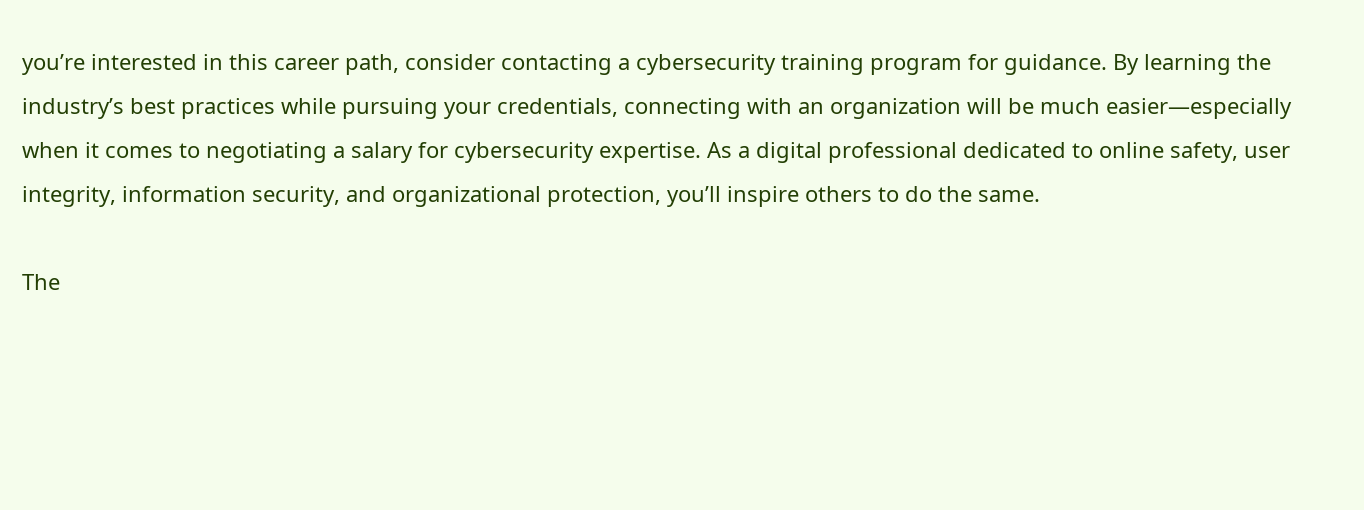you’re interested in this career path, consider contacting a cybersecurity training program for guidance. By learning the industry’s best practices while pursuing your credentials, connecting with an organization will be much easier—especially when it comes to negotiating a salary for cybersecurity expertise. As a digital professional dedicated to online safety, user integrity, information security, and organizational protection, you’ll inspire others to do the same.

The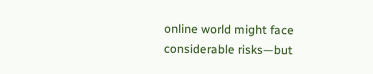online world might face considerable risks—but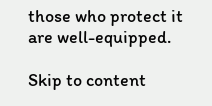those who protect it are well-equipped.

Skip to content